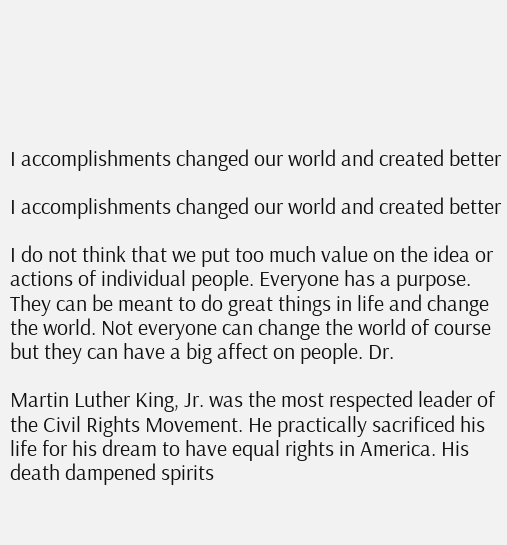I accomplishments changed our world and created better

I accomplishments changed our world and created better

I do not think that we put too much value on the idea or actions of individual people. Everyone has a purpose. They can be meant to do great things in life and change the world. Not everyone can change the world of course but they can have a big affect on people. Dr.

Martin Luther King, Jr. was the most respected leader of the Civil Rights Movement. He practically sacrificed his life for his dream to have equal rights in America. His death dampened spirits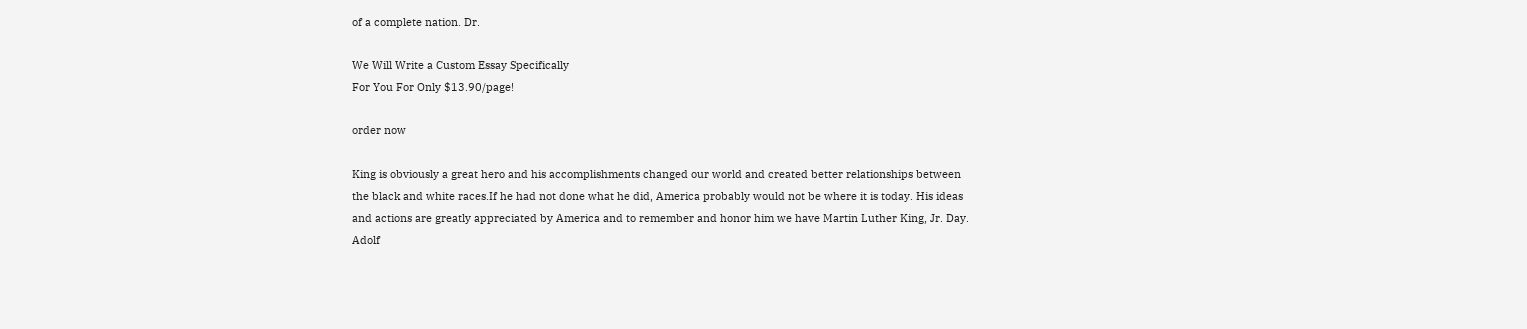of a complete nation. Dr.

We Will Write a Custom Essay Specifically
For You For Only $13.90/page!

order now

King is obviously a great hero and his accomplishments changed our world and created better relationships between the black and white races.If he had not done what he did, America probably would not be where it is today. His ideas and actions are greatly appreciated by America and to remember and honor him we have Martin Luther King, Jr. Day. Adolf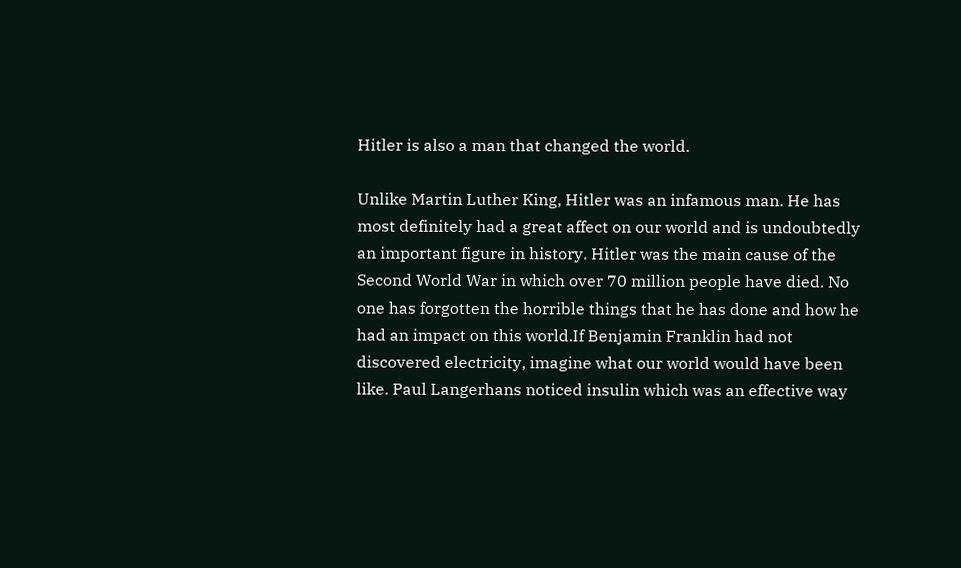Hitler is also a man that changed the world.

Unlike Martin Luther King, Hitler was an infamous man. He has most definitely had a great affect on our world and is undoubtedly an important figure in history. Hitler was the main cause of the Second World War in which over 70 million people have died. No one has forgotten the horrible things that he has done and how he had an impact on this world.If Benjamin Franklin had not discovered electricity, imagine what our world would have been like. Paul Langerhans noticed insulin which was an effective way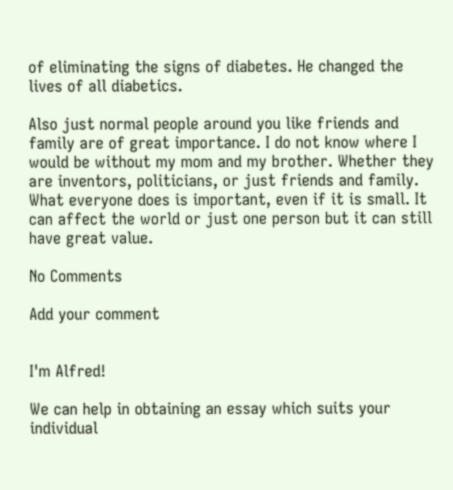of eliminating the signs of diabetes. He changed the lives of all diabetics.

Also just normal people around you like friends and family are of great importance. I do not know where I would be without my mom and my brother. Whether they are inventors, politicians, or just friends and family. What everyone does is important, even if it is small. It can affect the world or just one person but it can still have great value.

No Comments

Add your comment


I'm Alfred!

We can help in obtaining an essay which suits your individual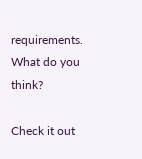requirements. What do you think?

Check it out